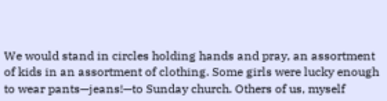We would stand in circles holding hands and pray, an assortment of kids in an assortment of clothing. Some girls were lucky enough to wear pants—jeans!—to Sunday church. Others of us, myself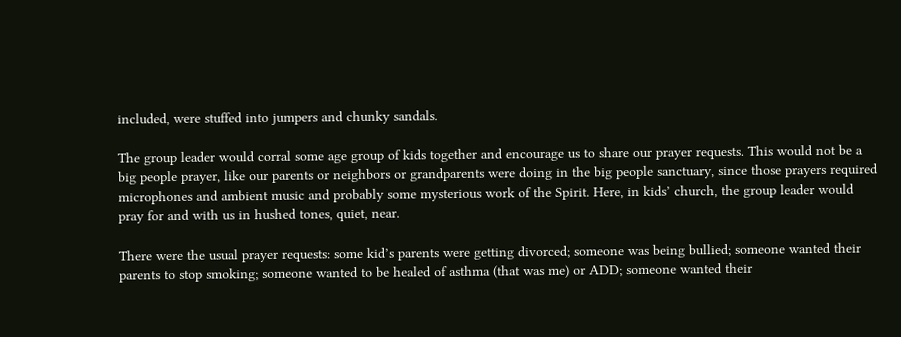included, were stuffed into jumpers and chunky sandals.

The group leader would corral some age group of kids together and encourage us to share our prayer requests. This would not be a big people prayer, like our parents or neighbors or grandparents were doing in the big people sanctuary, since those prayers required microphones and ambient music and probably some mysterious work of the Spirit. Here, in kids’ church, the group leader would pray for and with us in hushed tones, quiet, near.

There were the usual prayer requests: some kid’s parents were getting divorced; someone was being bullied; someone wanted their parents to stop smoking; someone wanted to be healed of asthma (that was me) or ADD; someone wanted their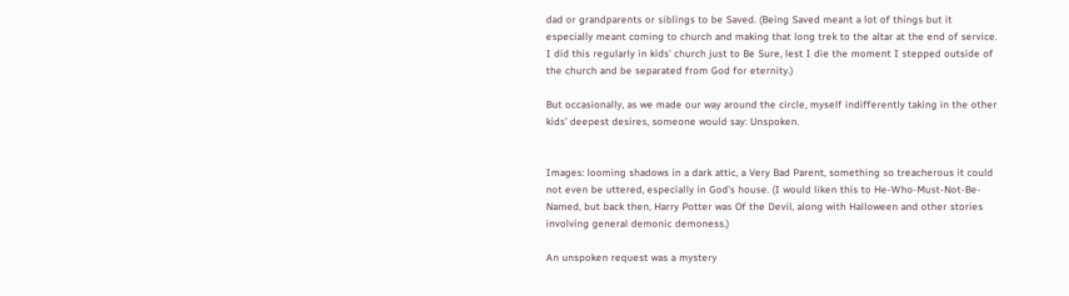dad or grandparents or siblings to be Saved. (Being Saved meant a lot of things but it especially meant coming to church and making that long trek to the altar at the end of service. I did this regularly in kids’ church just to Be Sure, lest I die the moment I stepped outside of the church and be separated from God for eternity.)

But occasionally, as we made our way around the circle, myself indifferently taking in the other kids’ deepest desires, someone would say: Unspoken.


Images: looming shadows in a dark attic, a Very Bad Parent, something so treacherous it could not even be uttered, especially in God’s house. (I would liken this to He-Who-Must-Not-Be-Named, but back then, Harry Potter was Of the Devil, along with Halloween and other stories involving general demonic demoness.)

An unspoken request was a mystery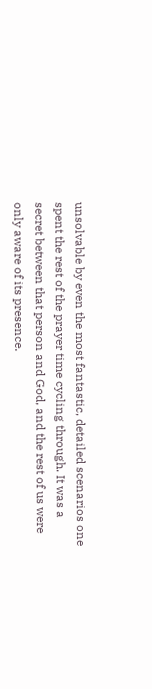unsolvable by even the most fantastic, detailed scenarios one spent the rest of the prayer time cycling through. It was a secret between that person and God, and the rest of us were only aware of its presence.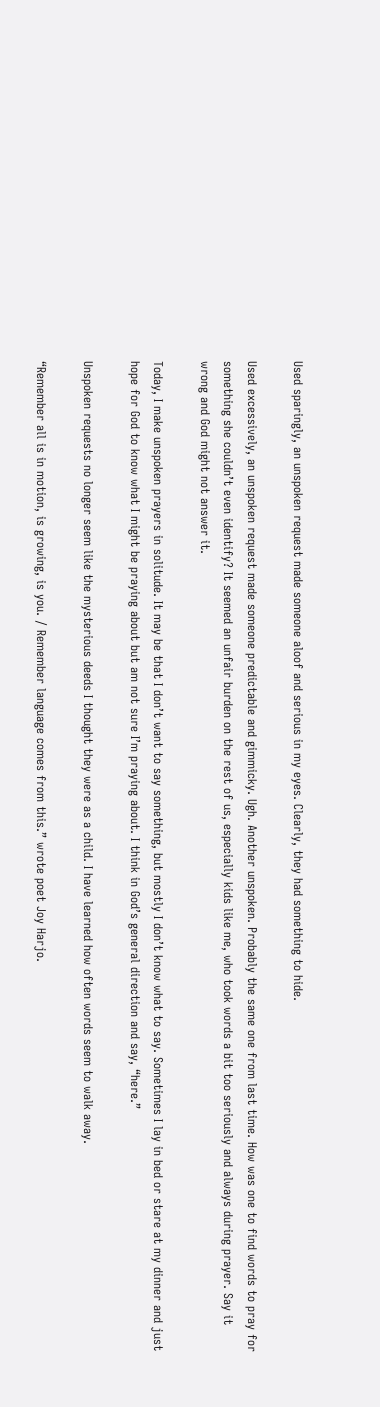Used sparingly, an unspoken request made someone aloof and serious in my eyes. Clearly, they had something to hide.

Used excessively, an unspoken request made someone predictable and gimmicky. Ugh. Another unspoken. Probably the same one from last time. How was one to find words to pray for something she couldn’t even identify? It seemed an unfair burden on the rest of us, especially kids like me, who took words a bit too seriously and always during prayer. Say it wrong and God might not answer it.

Today, I make unspoken prayers in solitude. It may be that I don’t want to say something, but mostly I don’t know what to say. Sometimes I lay in bed or stare at my dinner and just hope for God to know what I might be praying about but am not sure I’m praying about. I think in God’s general direction and say, “here.”

Unspoken requests no longer seem like the mysterious deeds I thought they were as a child. I have learned how often words seem to walk away.

“Remember all is in motion, is growing, is you. / Remember language comes from this.” wrote poet Joy Harjo.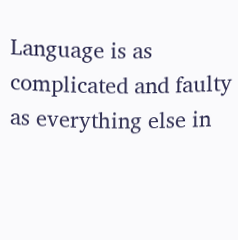Language is as complicated and faulty as everything else in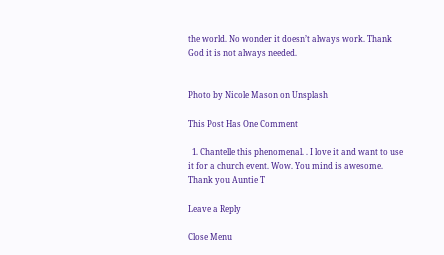the world. No wonder it doesn’t always work. Thank God it is not always needed.


Photo by Nicole Mason on Unsplash

This Post Has One Comment

  1. Chantelle this phenomenal. . I love it and want to use it for a church event. Wow. You mind is awesome. Thank you Auntie T

Leave a Reply

Close Menu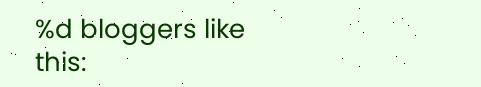%d bloggers like this: